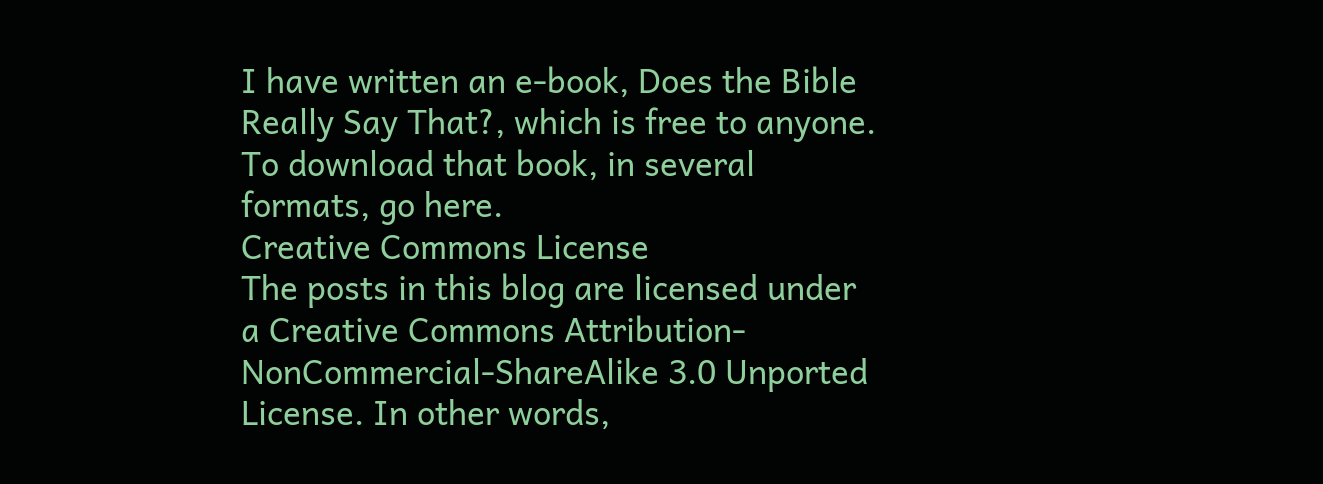I have written an e-book, Does the Bible Really Say That?, which is free to anyone. To download that book, in several formats, go here.
Creative Commons License
The posts in this blog are licensed under a Creative Commons Attribution-NonCommercial-ShareAlike 3.0 Unported License. In other words,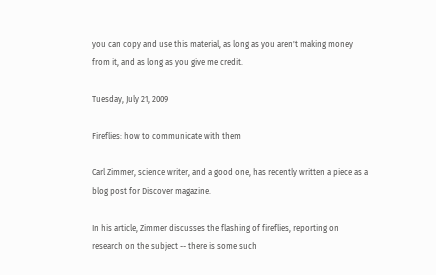you can copy and use this material, as long as you aren't making money from it, and as long as you give me credit.

Tuesday, July 21, 2009

Fireflies: how to communicate with them

Carl Zimmer, science writer, and a good one, has recently written a piece as a blog post for Discover magazine.

In his article, Zimmer discusses the flashing of fireflies, reporting on research on the subject -- there is some such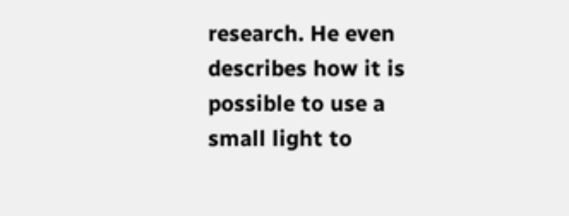research. He even describes how it is possible to use a small light to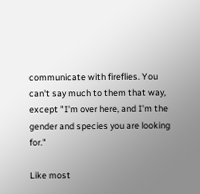communicate with fireflies. You can't say much to them that way, except "I'm over here, and I'm the gender and species you are looking for."

Like most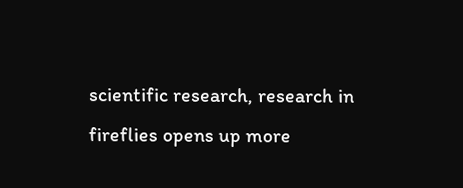scientific research, research in fireflies opens up more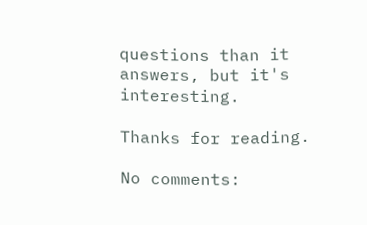questions than it answers, but it's interesting.

Thanks for reading.

No comments: